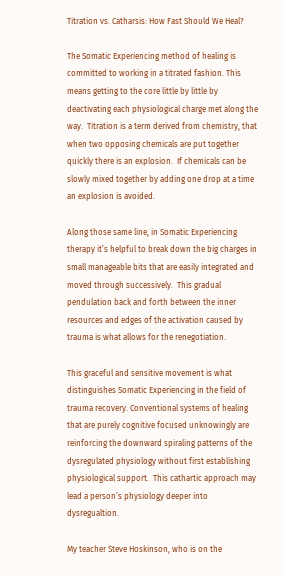Titration vs. Catharsis: How Fast Should We Heal?

The Somatic Experiencing method of healing is committed to working in a titrated fashion. This means getting to the core little by little by deactivating each physiological charge met along the way.  Titration is a term derived from chemistry, that when two opposing chemicals are put together quickly there is an explosion.  If chemicals can be slowly mixed together by adding one drop at a time an explosion is avoided.

Along those same line, in Somatic Experiencing therapy it’s helpful to break down the big charges in small manageable bits that are easily integrated and moved through successively.  This gradual pendulation back and forth between the inner resources and edges of the activation caused by trauma is what allows for the renegotiation.

This graceful and sensitive movement is what distinguishes Somatic Experiencing in the field of trauma recovery. Conventional systems of healing that are purely cognitive focused unknowingly are reinforcing the downward spiraling patterns of the dysregulated physiology without first establishing physiological support.  This cathartic approach may lead a person’s physiology deeper into dysregualtion.

My teacher Steve Hoskinson, who is on the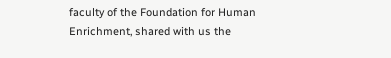faculty of the Foundation for Human Enrichment, shared with us the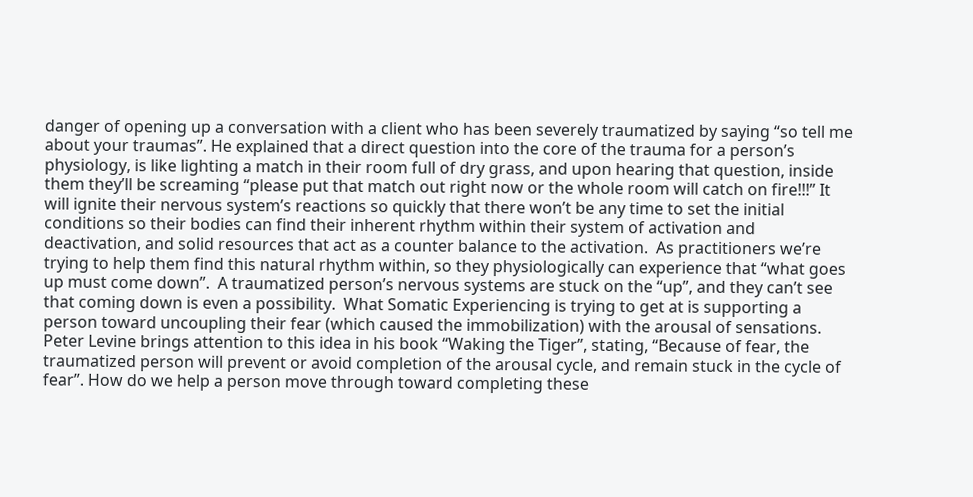danger of opening up a conversation with a client who has been severely traumatized by saying “so tell me about your traumas”. He explained that a direct question into the core of the trauma for a person’s physiology, is like lighting a match in their room full of dry grass, and upon hearing that question, inside them they’ll be screaming “please put that match out right now or the whole room will catch on fire!!!” It will ignite their nervous system’s reactions so quickly that there won’t be any time to set the initial conditions so their bodies can find their inherent rhythm within their system of activation and deactivation, and solid resources that act as a counter balance to the activation.  As practitioners we’re trying to help them find this natural rhythm within, so they physiologically can experience that “what goes up must come down”.  A traumatized person’s nervous systems are stuck on the “up”, and they can’t see that coming down is even a possibility.  What Somatic Experiencing is trying to get at is supporting a person toward uncoupling their fear (which caused the immobilization) with the arousal of sensations. Peter Levine brings attention to this idea in his book “Waking the Tiger”, stating, “Because of fear, the traumatized person will prevent or avoid completion of the arousal cycle, and remain stuck in the cycle of fear”. How do we help a person move through toward completing these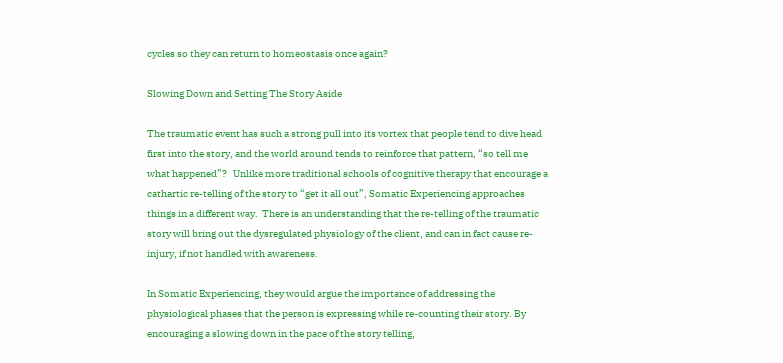cycles so they can return to homeostasis once again?

Slowing Down and Setting The Story Aside

The traumatic event has such a strong pull into its vortex that people tend to dive head first into the story, and the world around tends to reinforce that pattern, “so tell me what happened”?   Unlike more traditional schools of cognitive therapy that encourage a cathartic re-telling of the story to “get it all out”, Somatic Experiencing approaches things in a different way.  There is an understanding that the re-telling of the traumatic story will bring out the dysregulated physiology of the client, and can in fact cause re-injury, if not handled with awareness.

In Somatic Experiencing, they would argue the importance of addressing the physiological phases that the person is expressing while re-counting their story. By encouraging a slowing down in the pace of the story telling,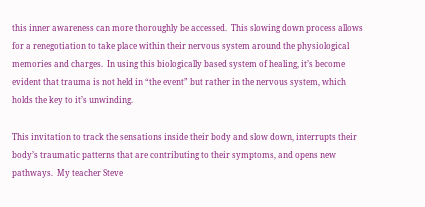this inner awareness can more thoroughly be accessed.  This slowing down process allows for a renegotiation to take place within their nervous system around the physiological memories and charges.  In using this biologically based system of healing, it’s become evident that trauma is not held in “the event” but rather in the nervous system, which holds the key to it’s unwinding.

This invitation to track the sensations inside their body and slow down, interrupts their body’s traumatic patterns that are contributing to their symptoms, and opens new pathways.  My teacher Steve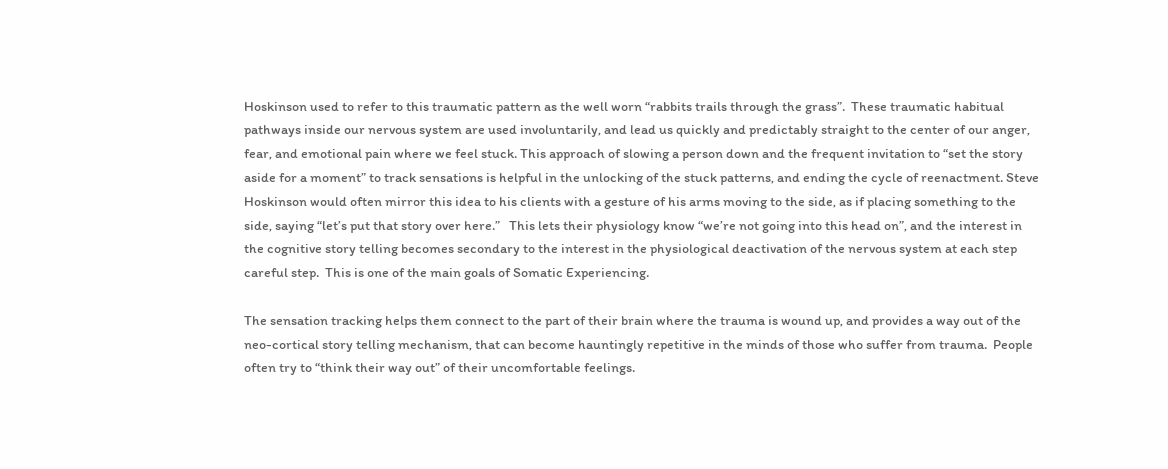Hoskinson used to refer to this traumatic pattern as the well worn “rabbits trails through the grass”.  These traumatic habitual pathways inside our nervous system are used involuntarily, and lead us quickly and predictably straight to the center of our anger, fear, and emotional pain where we feel stuck. This approach of slowing a person down and the frequent invitation to “set the story aside for a moment” to track sensations is helpful in the unlocking of the stuck patterns, and ending the cycle of reenactment. Steve Hoskinson would often mirror this idea to his clients with a gesture of his arms moving to the side, as if placing something to the side, saying “let’s put that story over here.”   This lets their physiology know “we’re not going into this head on”, and the interest in the cognitive story telling becomes secondary to the interest in the physiological deactivation of the nervous system at each step careful step.  This is one of the main goals of Somatic Experiencing.

The sensation tracking helps them connect to the part of their brain where the trauma is wound up, and provides a way out of the neo-cortical story telling mechanism, that can become hauntingly repetitive in the minds of those who suffer from trauma.  People often try to “think their way out” of their uncomfortable feelings.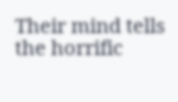Their mind tells the horrific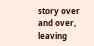story over and over, leaving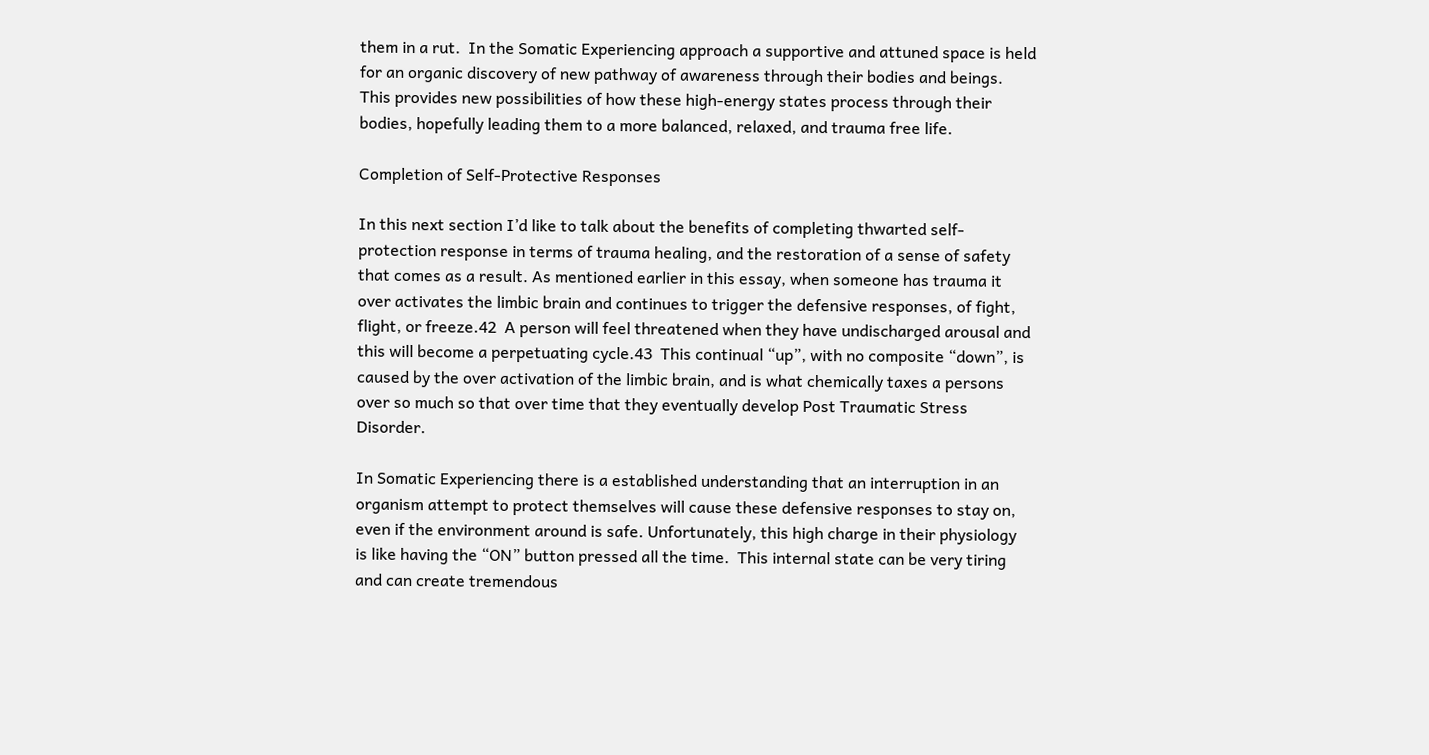them in a rut.  In the Somatic Experiencing approach a supportive and attuned space is held for an organic discovery of new pathway of awareness through their bodies and beings. This provides new possibilities of how these high-energy states process through their bodies, hopefully leading them to a more balanced, relaxed, and trauma free life.

Completion of Self-Protective Responses

In this next section I’d like to talk about the benefits of completing thwarted self-protection response in terms of trauma healing, and the restoration of a sense of safety that comes as a result. As mentioned earlier in this essay, when someone has trauma it over activates the limbic brain and continues to trigger the defensive responses, of fight, flight, or freeze.42  A person will feel threatened when they have undischarged arousal and this will become a perpetuating cycle.43  This continual “up”, with no composite “down”, is caused by the over activation of the limbic brain, and is what chemically taxes a persons over so much so that over time that they eventually develop Post Traumatic Stress Disorder.

In Somatic Experiencing there is a established understanding that an interruption in an organism attempt to protect themselves will cause these defensive responses to stay on, even if the environment around is safe. Unfortunately, this high charge in their physiology is like having the “ON” button pressed all the time.  This internal state can be very tiring and can create tremendous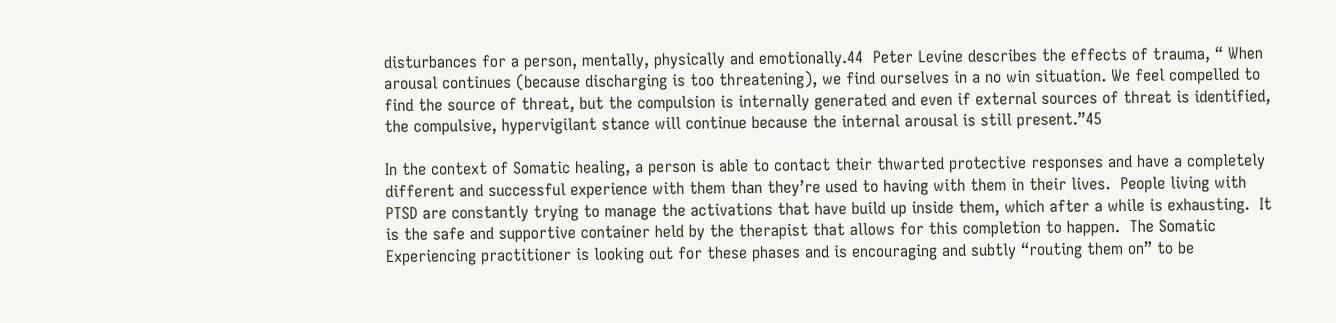disturbances for a person, mentally, physically and emotionally.44  Peter Levine describes the effects of trauma, “ When arousal continues (because discharging is too threatening), we find ourselves in a no win situation. We feel compelled to find the source of threat, but the compulsion is internally generated and even if external sources of threat is identified, the compulsive, hypervigilant stance will continue because the internal arousal is still present.”45

In the context of Somatic healing, a person is able to contact their thwarted protective responses and have a completely different and successful experience with them than they’re used to having with them in their lives.  People living with PTSD are constantly trying to manage the activations that have build up inside them, which after a while is exhausting.  It is the safe and supportive container held by the therapist that allows for this completion to happen.  The Somatic Experiencing practitioner is looking out for these phases and is encouraging and subtly “routing them on” to be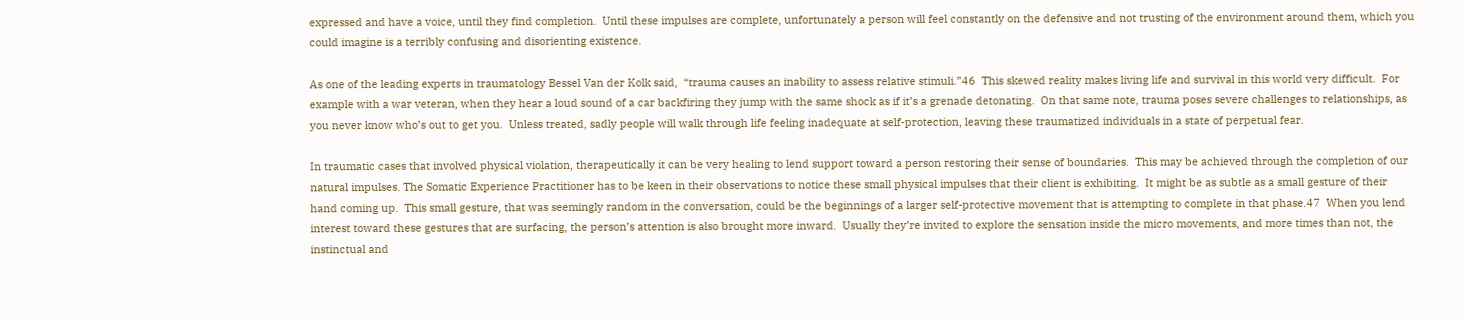expressed and have a voice, until they find completion.  Until these impulses are complete, unfortunately a person will feel constantly on the defensive and not trusting of the environment around them, which you could imagine is a terribly confusing and disorienting existence.

As one of the leading experts in traumatology Bessel Van der Kolk said,  “trauma causes an inability to assess relative stimuli.”46  This skewed reality makes living life and survival in this world very difficult.  For example with a war veteran, when they hear a loud sound of a car backfiring they jump with the same shock as if it’s a grenade detonating.  On that same note, trauma poses severe challenges to relationships, as you never know who’s out to get you.  Unless treated, sadly people will walk through life feeling inadequate at self-protection, leaving these traumatized individuals in a state of perpetual fear.

In traumatic cases that involved physical violation, therapeutically it can be very healing to lend support toward a person restoring their sense of boundaries.  This may be achieved through the completion of our natural impulses. The Somatic Experience Practitioner has to be keen in their observations to notice these small physical impulses that their client is exhibiting.  It might be as subtle as a small gesture of their hand coming up.  This small gesture, that was seemingly random in the conversation, could be the beginnings of a larger self-protective movement that is attempting to complete in that phase.47  When you lend interest toward these gestures that are surfacing, the person’s attention is also brought more inward.  Usually they’re invited to explore the sensation inside the micro movements, and more times than not, the instinctual and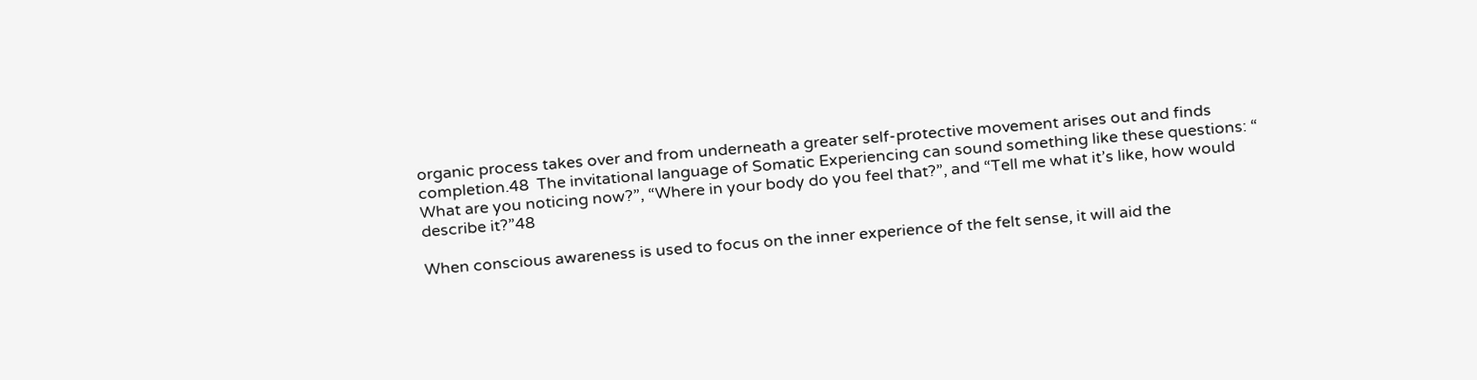organic process takes over and from underneath a greater self-protective movement arises out and finds completion.48  The invitational language of Somatic Experiencing can sound something like these questions: “ What are you noticing now?”, “Where in your body do you feel that?”, and “Tell me what it’s like, how would describe it?”48

When conscious awareness is used to focus on the inner experience of the felt sense, it will aid the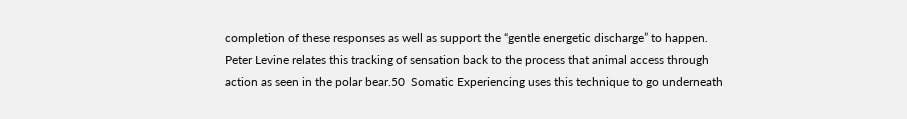completion of these responses as well as support the “gentle energetic discharge” to happen.  Peter Levine relates this tracking of sensation back to the process that animal access through action as seen in the polar bear.50  Somatic Experiencing uses this technique to go underneath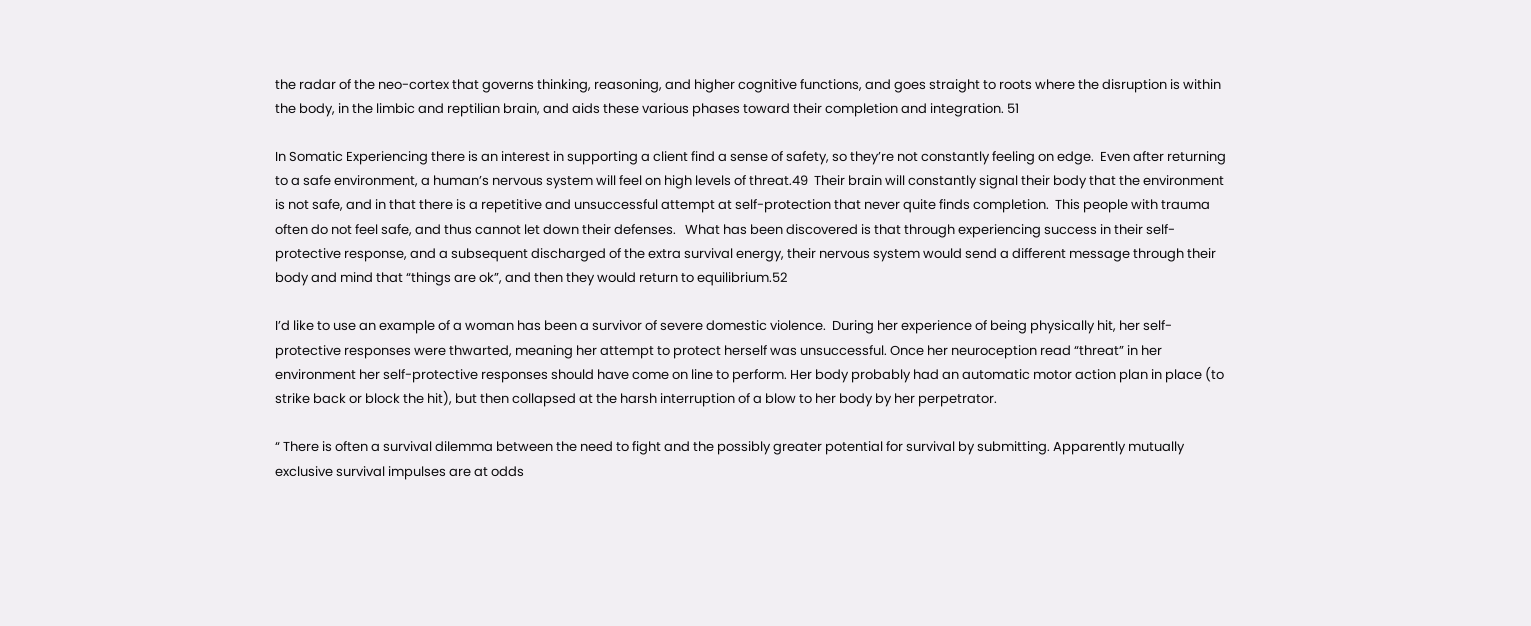the radar of the neo-cortex that governs thinking, reasoning, and higher cognitive functions, and goes straight to roots where the disruption is within the body, in the limbic and reptilian brain, and aids these various phases toward their completion and integration. 51

In Somatic Experiencing there is an interest in supporting a client find a sense of safety, so they’re not constantly feeling on edge.  Even after returning to a safe environment, a human’s nervous system will feel on high levels of threat.49  Their brain will constantly signal their body that the environment is not safe, and in that there is a repetitive and unsuccessful attempt at self-protection that never quite finds completion.  This people with trauma often do not feel safe, and thus cannot let down their defenses.   What has been discovered is that through experiencing success in their self-protective response, and a subsequent discharged of the extra survival energy, their nervous system would send a different message through their body and mind that “things are ok”, and then they would return to equilibrium.52

I’d like to use an example of a woman has been a survivor of severe domestic violence.  During her experience of being physically hit, her self-protective responses were thwarted, meaning her attempt to protect herself was unsuccessful. Once her neuroception read “threat” in her environment her self-protective responses should have come on line to perform. Her body probably had an automatic motor action plan in place (to strike back or block the hit), but then collapsed at the harsh interruption of a blow to her body by her perpetrator.

“ There is often a survival dilemma between the need to fight and the possibly greater potential for survival by submitting. Apparently mutually exclusive survival impulses are at odds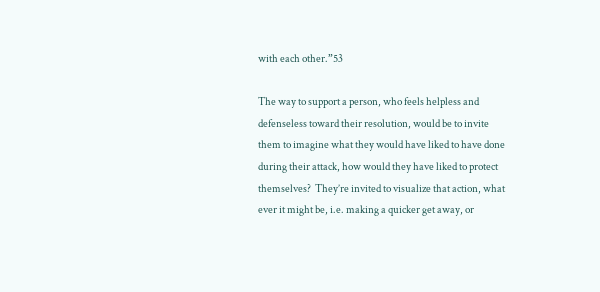with each other.”53

The way to support a person, who feels helpless and defenseless toward their resolution, would be to invite them to imagine what they would have liked to have done during their attack, how would they have liked to protect themselves?  They’re invited to visualize that action, what ever it might be, i.e. making a quicker get away, or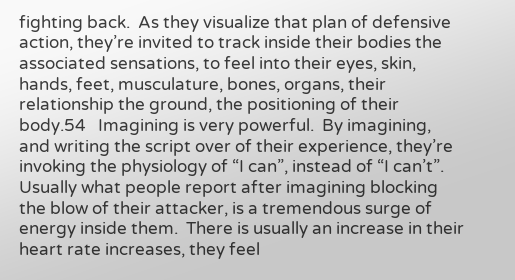fighting back.  As they visualize that plan of defensive action, they’re invited to track inside their bodies the associated sensations, to feel into their eyes, skin, hands, feet, musculature, bones, organs, their relationship the ground, the positioning of their body.54   Imagining is very powerful.  By imagining, and writing the script over of their experience, they’re invoking the physiology of “I can”, instead of “I can’t”.  Usually what people report after imagining blocking the blow of their attacker, is a tremendous surge of energy inside them.  There is usually an increase in their heart rate increases, they feel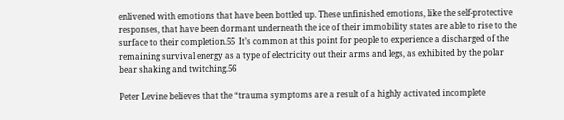enlivened with emotions that have been bottled up. These unfinished emotions, like the self-protective responses, that have been dormant underneath the ice of their immobility states are able to rise to the surface to their completion.55  It’s common at this point for people to experience a discharged of the remaining survival energy as a type of electricity out their arms and legs, as exhibited by the polar bear shaking and twitching.56

Peter Levine believes that the “trauma symptoms are a result of a highly activated incomplete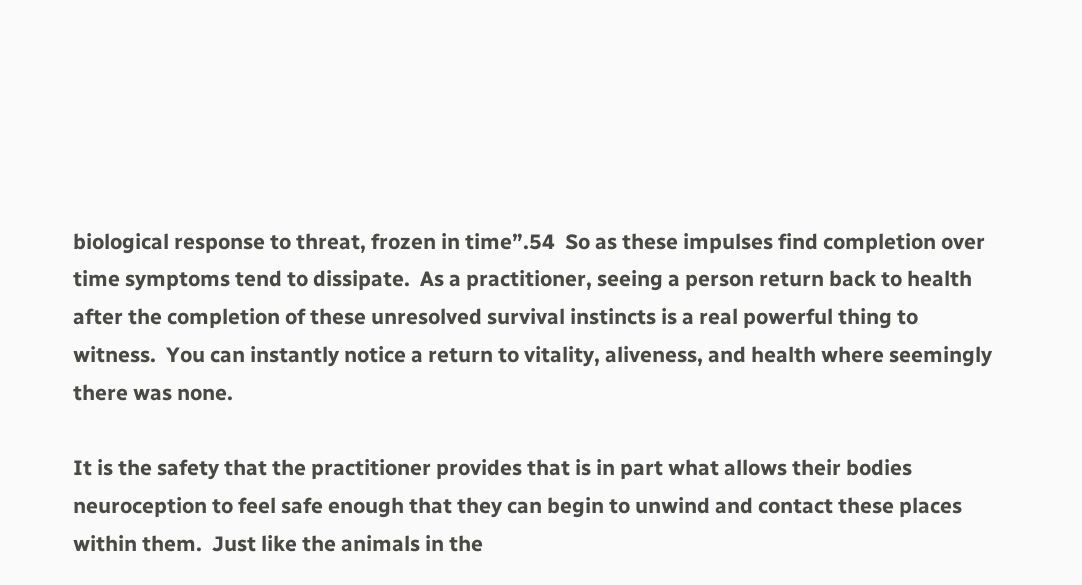biological response to threat, frozen in time”.54  So as these impulses find completion over time symptoms tend to dissipate.  As a practitioner, seeing a person return back to health after the completion of these unresolved survival instincts is a real powerful thing to witness.  You can instantly notice a return to vitality, aliveness, and health where seemingly there was none.

It is the safety that the practitioner provides that is in part what allows their bodies neuroception to feel safe enough that they can begin to unwind and contact these places within them.  Just like the animals in the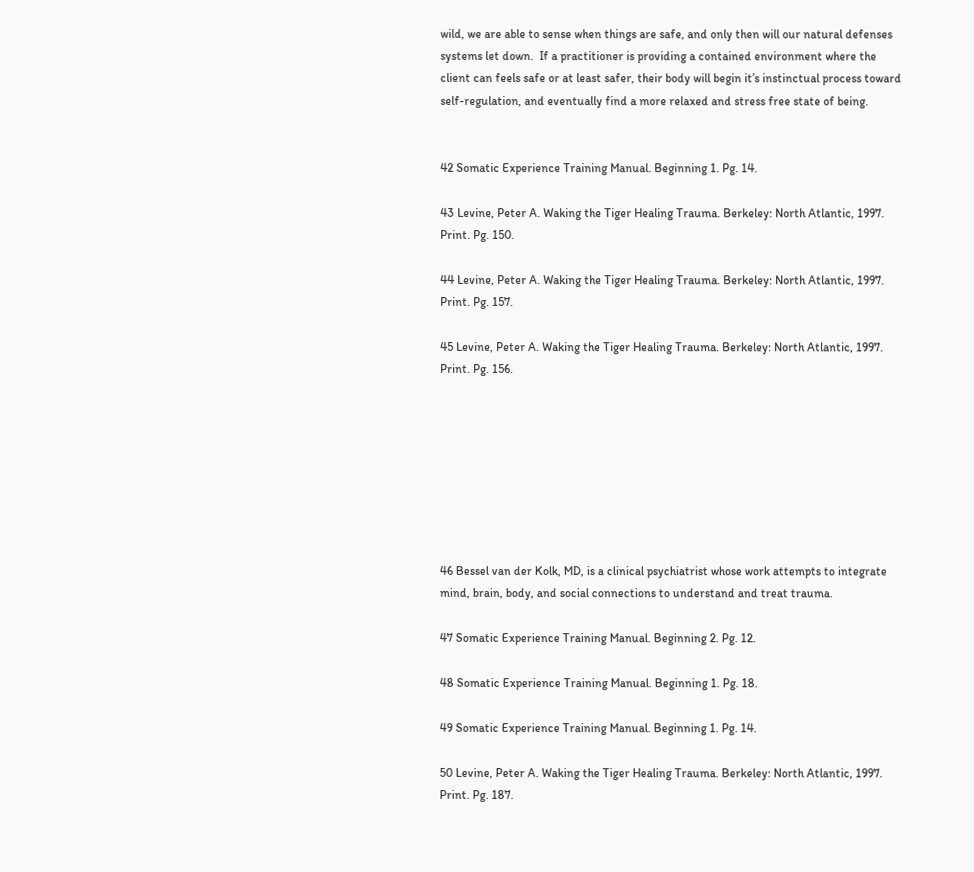wild, we are able to sense when things are safe, and only then will our natural defenses systems let down.  If a practitioner is providing a contained environment where the client can feels safe or at least safer, their body will begin it’s instinctual process toward self-regulation, and eventually find a more relaxed and stress free state of being.


42 Somatic Experience Training Manual. Beginning 1. Pg. 14.

43 Levine, Peter A. Waking the Tiger Healing Trauma. Berkeley: North Atlantic, 1997. Print. Pg. 150.

44 Levine, Peter A. Waking the Tiger Healing Trauma. Berkeley: North Atlantic, 1997. Print. Pg. 157.

45 Levine, Peter A. Waking the Tiger Healing Trauma. Berkeley: North Atlantic, 1997. Print. Pg. 156.








46 Bessel van der Kolk, MD, is a clinical psychiatrist whose work attempts to integrate mind, brain, body, and social connections to understand and treat trauma.

47 Somatic Experience Training Manual. Beginning 2. Pg. 12.

48 Somatic Experience Training Manual. Beginning 1. Pg. 18.

49 Somatic Experience Training Manual. Beginning 1. Pg. 14.

50 Levine, Peter A. Waking the Tiger Healing Trauma. Berkeley: North Atlantic, 1997. Print. Pg. 187.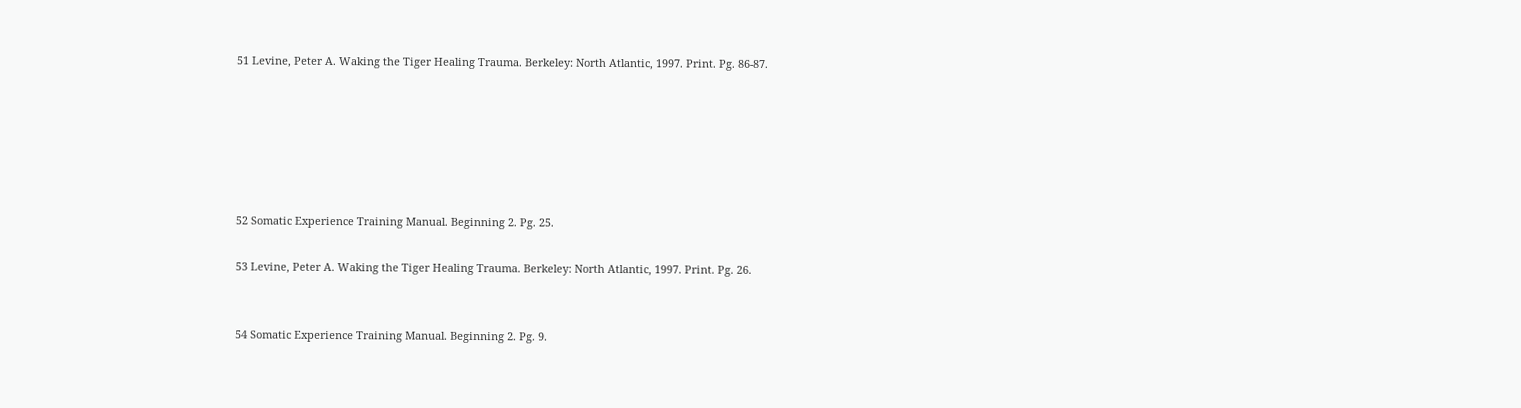51 Levine, Peter A. Waking the Tiger Healing Trauma. Berkeley: North Atlantic, 1997. Print. Pg. 86-87.






52 Somatic Experience Training Manual. Beginning 2. Pg. 25.

53 Levine, Peter A. Waking the Tiger Healing Trauma. Berkeley: North Atlantic, 1997. Print. Pg. 26.


54 Somatic Experience Training Manual. Beginning 2. Pg. 9.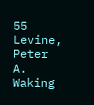55 Levine, Peter A. Waking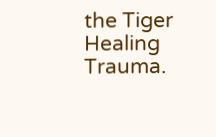the Tiger Healing Trauma.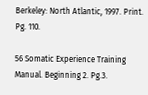Berkeley: North Atlantic, 1997. Print. Pg. 110.

56 Somatic Experience Training Manual. Beginning 2. Pg.3.